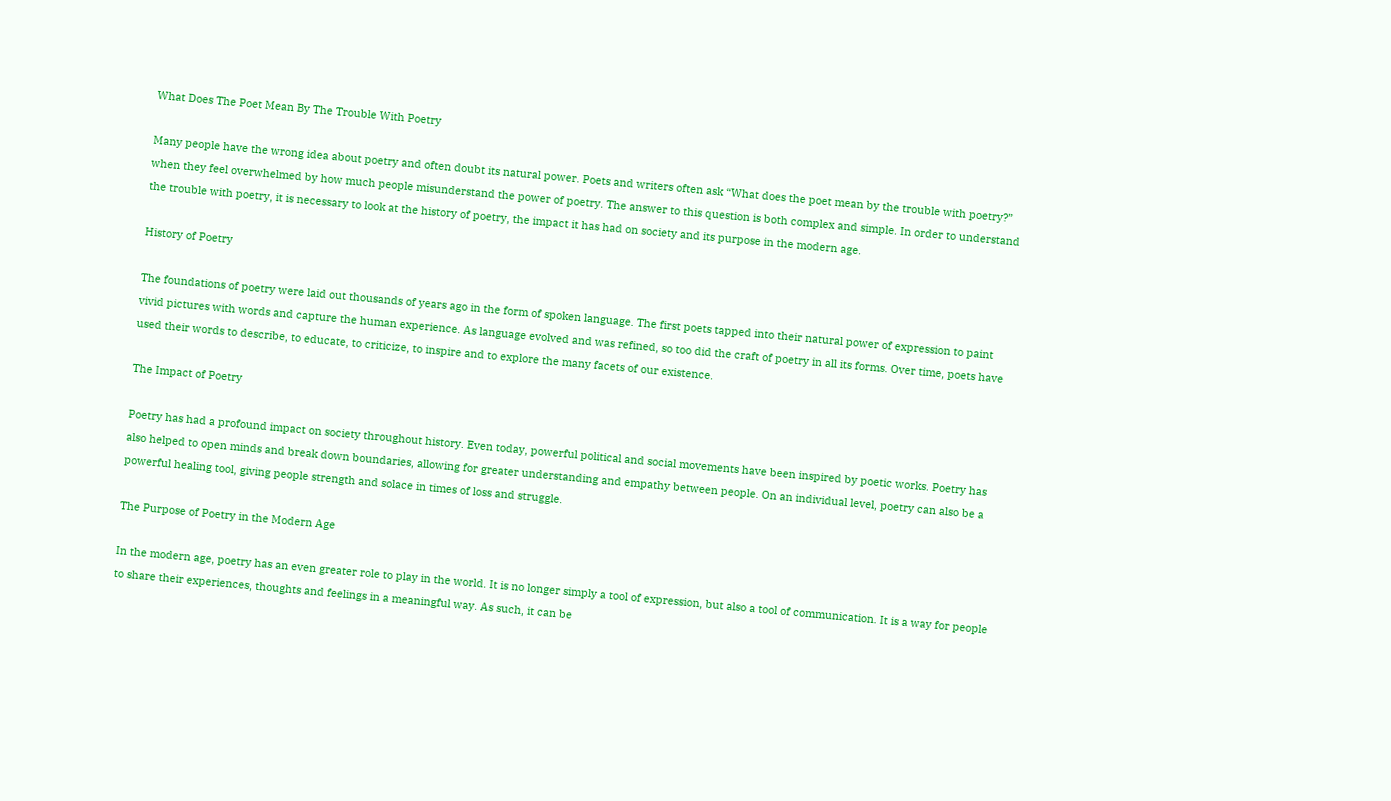What Does The Poet Mean By The Trouble With Poetry

Many people have the wrong idea about poetry and often doubt its natural power. Poets and writers often ask “What does the poet mean by the trouble with poetry?” when they feel overwhelmed by how much people misunderstand the power of poetry. The answer to this question is both complex and simple. In order to understand the trouble with poetry, it is necessary to look at the history of poetry, the impact it has had on society and its purpose in the modern age.

History of Poetry

The foundations of poetry were laid out thousands of years ago in the form of spoken language. The first poets tapped into their natural power of expression to paint vivid pictures with words and capture the human experience. As language evolved and was refined, so too did the craft of poetry in all its forms. Over time, poets have used their words to describe, to educate, to criticize, to inspire and to explore the many facets of our existence.

The Impact of Poetry

Poetry has had a profound impact on society throughout history. Even today, powerful political and social movements have been inspired by poetic works. Poetry has also helped to open minds and break down boundaries, allowing for greater understanding and empathy between people. On an individual level, poetry can also be a powerful healing tool, giving people strength and solace in times of loss and struggle.

The Purpose of Poetry in the Modern Age

In the modern age, poetry has an even greater role to play in the world. It is no longer simply a tool of expression, but also a tool of communication. It is a way for people to share their experiences, thoughts and feelings in a meaningful way. As such, it can be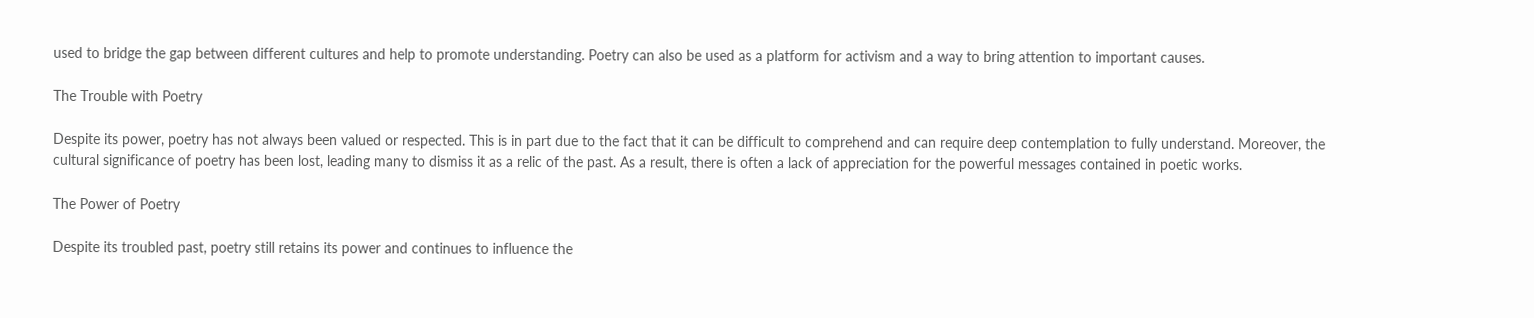used to bridge the gap between different cultures and help to promote understanding. Poetry can also be used as a platform for activism and a way to bring attention to important causes.

The Trouble with Poetry

Despite its power, poetry has not always been valued or respected. This is in part due to the fact that it can be difficult to comprehend and can require deep contemplation to fully understand. Moreover, the cultural significance of poetry has been lost, leading many to dismiss it as a relic of the past. As a result, there is often a lack of appreciation for the powerful messages contained in poetic works.

The Power of Poetry

Despite its troubled past, poetry still retains its power and continues to influence the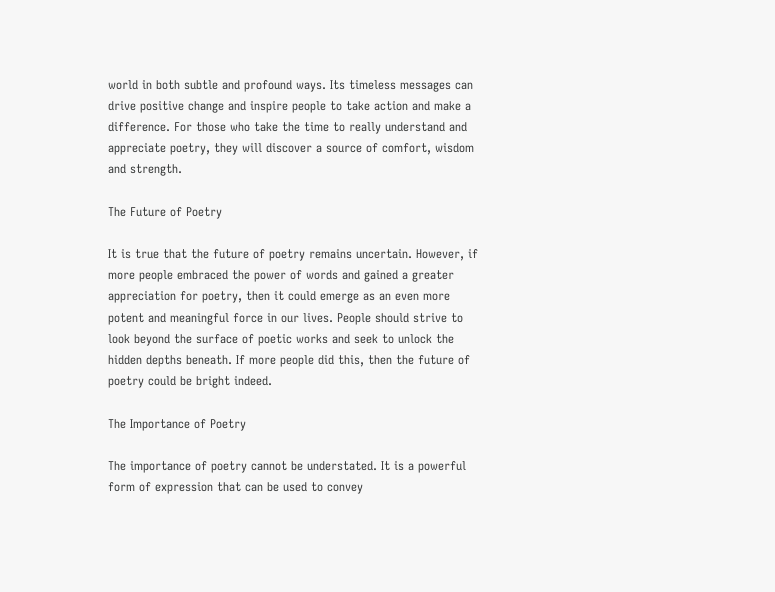world in both subtle and profound ways. Its timeless messages can drive positive change and inspire people to take action and make a difference. For those who take the time to really understand and appreciate poetry, they will discover a source of comfort, wisdom and strength.

The Future of Poetry

It is true that the future of poetry remains uncertain. However, if more people embraced the power of words and gained a greater appreciation for poetry, then it could emerge as an even more potent and meaningful force in our lives. People should strive to look beyond the surface of poetic works and seek to unlock the hidden depths beneath. If more people did this, then the future of poetry could be bright indeed.

The Importance of Poetry

The importance of poetry cannot be understated. It is a powerful form of expression that can be used to convey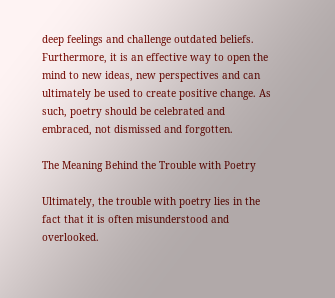deep feelings and challenge outdated beliefs. Furthermore, it is an effective way to open the mind to new ideas, new perspectives and can ultimately be used to create positive change. As such, poetry should be celebrated and embraced, not dismissed and forgotten.

The Meaning Behind the Trouble with Poetry

Ultimately, the trouble with poetry lies in the fact that it is often misunderstood and overlooked.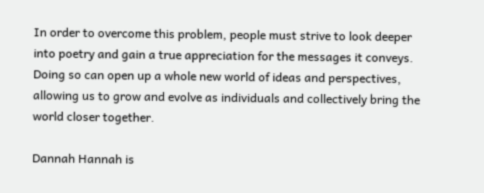In order to overcome this problem, people must strive to look deeper into poetry and gain a true appreciation for the messages it conveys. Doing so can open up a whole new world of ideas and perspectives, allowing us to grow and evolve as individuals and collectively bring the world closer together.

Dannah Hannah is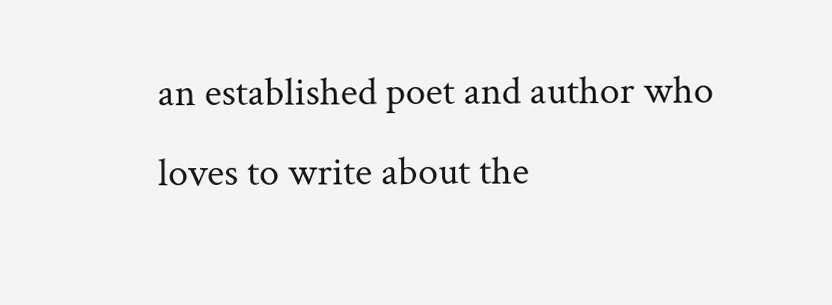an established poet and author who loves to write about the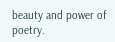beauty and power of poetry.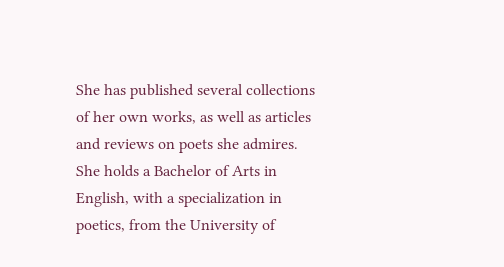She has published several collections of her own works, as well as articles and reviews on poets she admires. She holds a Bachelor of Arts in English, with a specialization in poetics, from the University of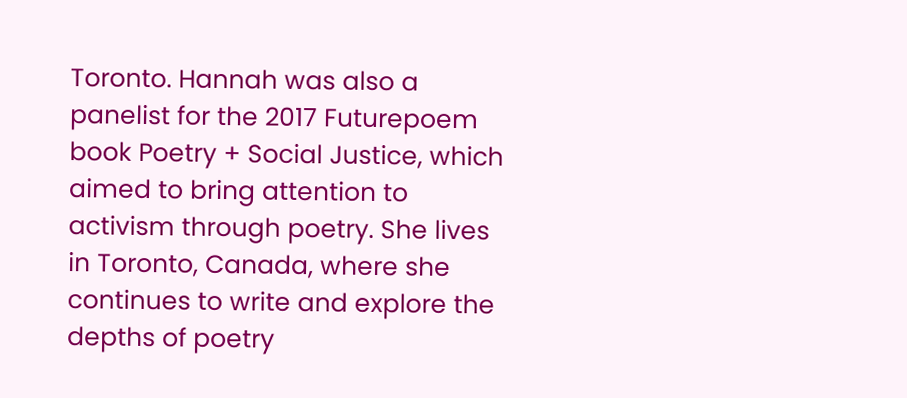Toronto. Hannah was also a panelist for the 2017 Futurepoem book Poetry + Social Justice, which aimed to bring attention to activism through poetry. She lives in Toronto, Canada, where she continues to write and explore the depths of poetry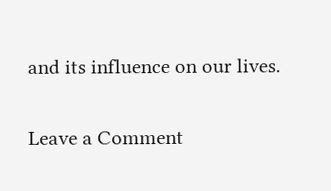and its influence on our lives.

Leave a Comment